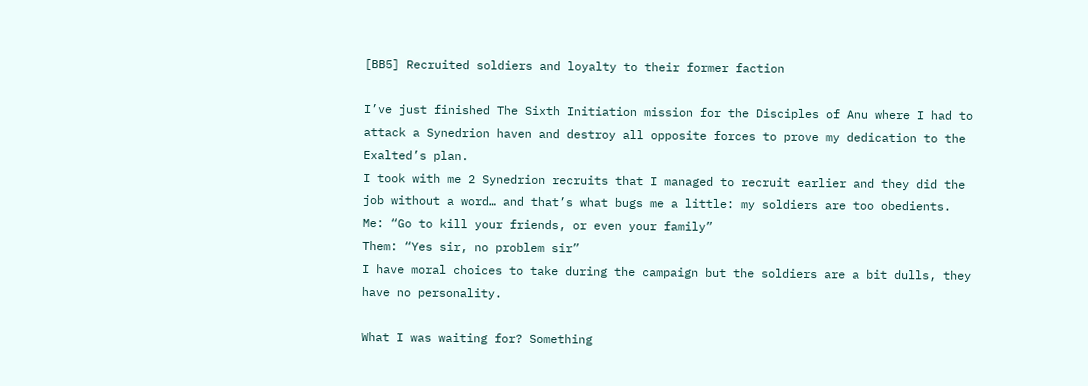[BB5] Recruited soldiers and loyalty to their former faction

I’ve just finished The Sixth Initiation mission for the Disciples of Anu where I had to attack a Synedrion haven and destroy all opposite forces to prove my dedication to the Exalted’s plan.
I took with me 2 Synedrion recruits that I managed to recruit earlier and they did the job without a word… and that’s what bugs me a little: my soldiers are too obedients.
Me: “Go to kill your friends, or even your family”
Them: “Yes sir, no problem sir”
I have moral choices to take during the campaign but the soldiers are a bit dulls, they have no personality.

What I was waiting for? Something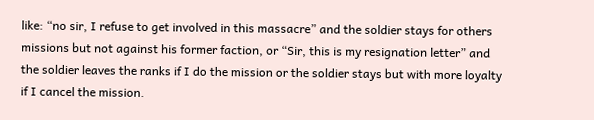like: “no sir, I refuse to get involved in this massacre” and the soldier stays for others missions but not against his former faction, or “Sir, this is my resignation letter” and the soldier leaves the ranks if I do the mission or the soldier stays but with more loyalty if I cancel the mission.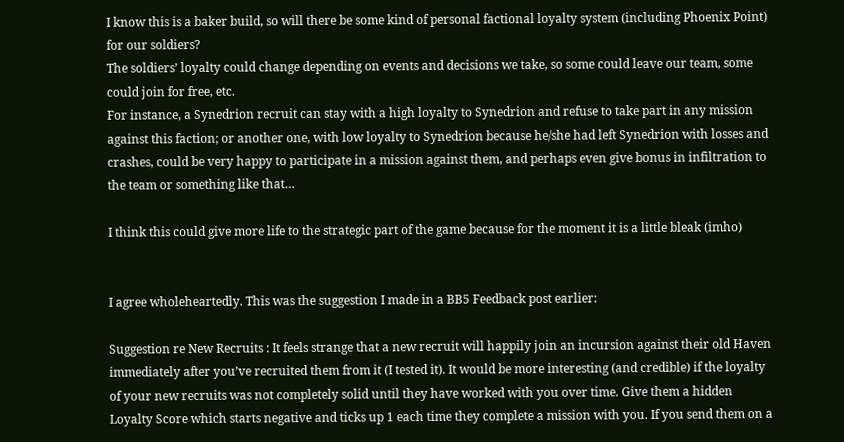I know this is a baker build, so will there be some kind of personal factional loyalty system (including Phoenix Point) for our soldiers?
The soldiers’ loyalty could change depending on events and decisions we take, so some could leave our team, some could join for free, etc.
For instance, a Synedrion recruit can stay with a high loyalty to Synedrion and refuse to take part in any mission against this faction; or another one, with low loyalty to Synedrion because he/she had left Synedrion with losses and crashes, could be very happy to participate in a mission against them, and perhaps even give bonus in infiltration to the team or something like that…

I think this could give more life to the strategic part of the game because for the moment it is a little bleak (imho)


I agree wholeheartedly. This was the suggestion I made in a BB5 Feedback post earlier:

Suggestion re New Recruits : It feels strange that a new recruit will happily join an incursion against their old Haven immediately after you’ve recruited them from it (I tested it). It would be more interesting (and credible) if the loyalty of your new recruits was not completely solid until they have worked with you over time. Give them a hidden Loyalty Score which starts negative and ticks up 1 each time they complete a mission with you. If you send them on a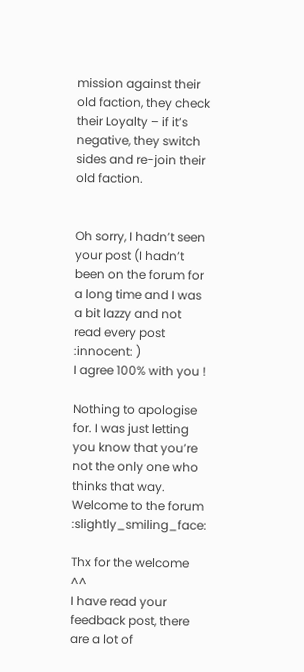mission against their old faction, they check their Loyalty – if it’s negative, they switch sides and re-join their old faction.


Oh sorry, I hadn’t seen your post (I hadn’t been on the forum for a long time and I was a bit lazzy and not read every post :innocent: )
I agree 100% with you !

Nothing to apologise for. I was just letting you know that you’re not the only one who thinks that way.
Welcome to the forum :slightly_smiling_face:

Thx for the welcome ^^
I have read your feedback post, there are a lot of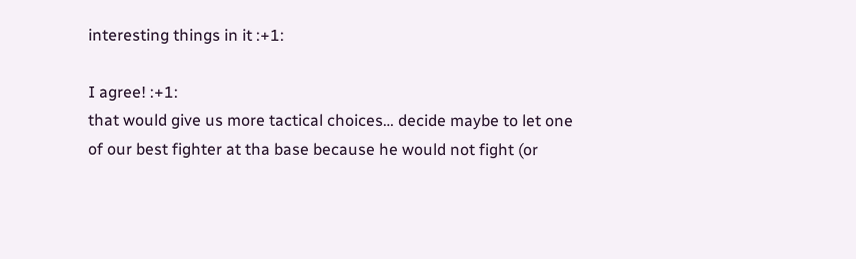interesting things in it :+1:

I agree! :+1:
that would give us more tactical choices… decide maybe to let one of our best fighter at tha base because he would not fight (or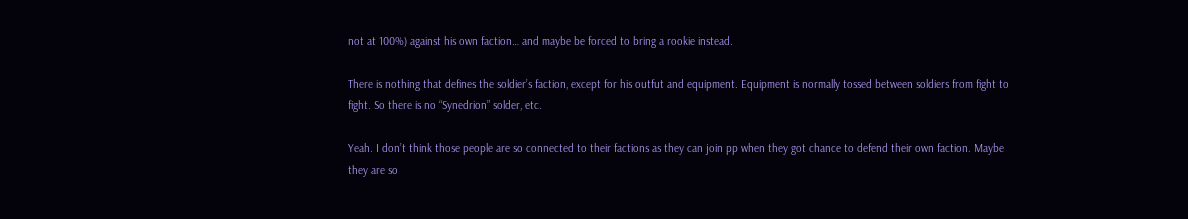not at 100%) against his own faction… and maybe be forced to bring a rookie instead.

There is nothing that defines the soldier’s faction, except for his outfut and equipment. Equipment is normally tossed between soldiers from fight to fight. So there is no “Synedrion” solder, etc.

Yeah. I don’t think those people are so connected to their factions as they can join pp when they got chance to defend their own faction. Maybe they are so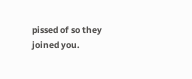pissed of so they joined you.